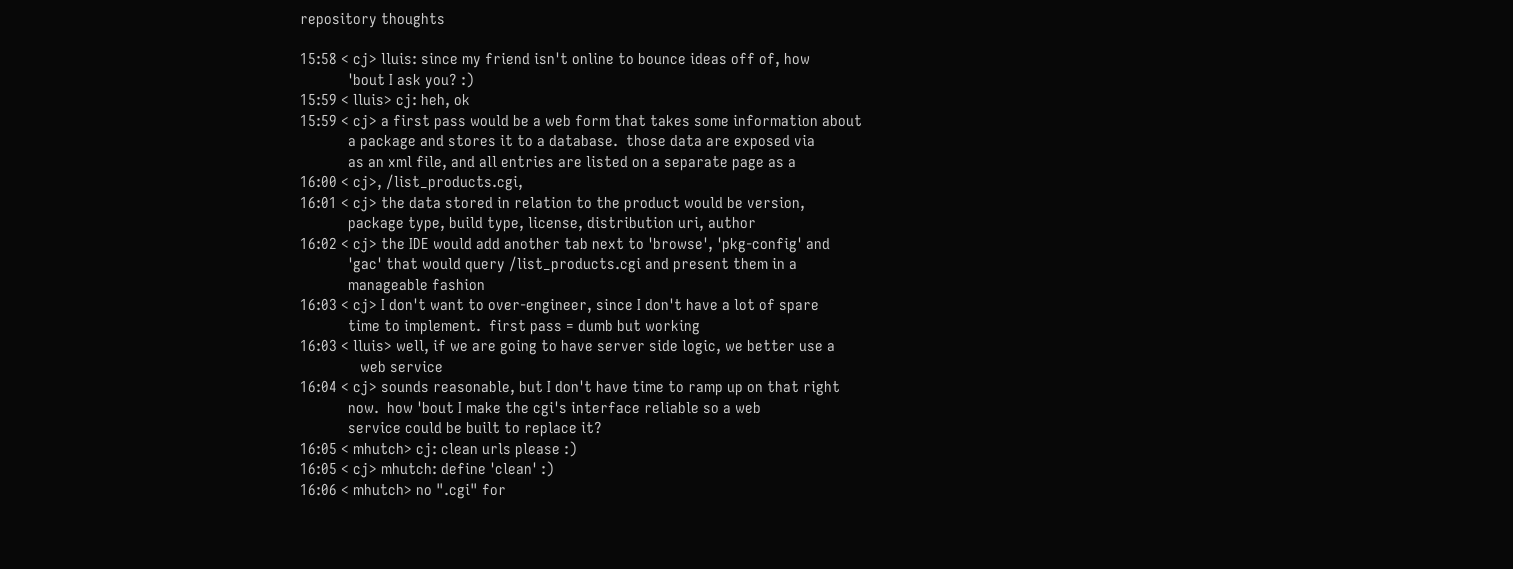repository thoughts

15:58 < cj> lluis: since my friend isn't online to bounce ideas off of, how
            'bout I ask you? :)
15:59 < lluis> cj: heh, ok
15:59 < cj> a first pass would be a web form that takes some information about
            a package and stores it to a database.  those data are exposed via
            as an xml file, and all entries are listed on a separate page as a
16:00 < cj>, /list_products.cgi,
16:01 < cj> the data stored in relation to the product would be version,
            package type, build type, license, distribution uri, author
16:02 < cj> the IDE would add another tab next to 'browse', 'pkg-config' and
            'gac' that would query /list_products.cgi and present them in a
            manageable fashion
16:03 < cj> I don't want to over-engineer, since I don't have a lot of spare
            time to implement.  first pass = dumb but working
16:03 < lluis> well, if we are going to have server side logic, we better use a
               web service
16:04 < cj> sounds reasonable, but I don't have time to ramp up on that right
            now.  how 'bout I make the cgi's interface reliable so a web
            service could be built to replace it?
16:05 < mhutch> cj: clean urls please :)
16:05 < cj> mhutch: define 'clean' :)
16:06 < mhutch> no ".cgi" for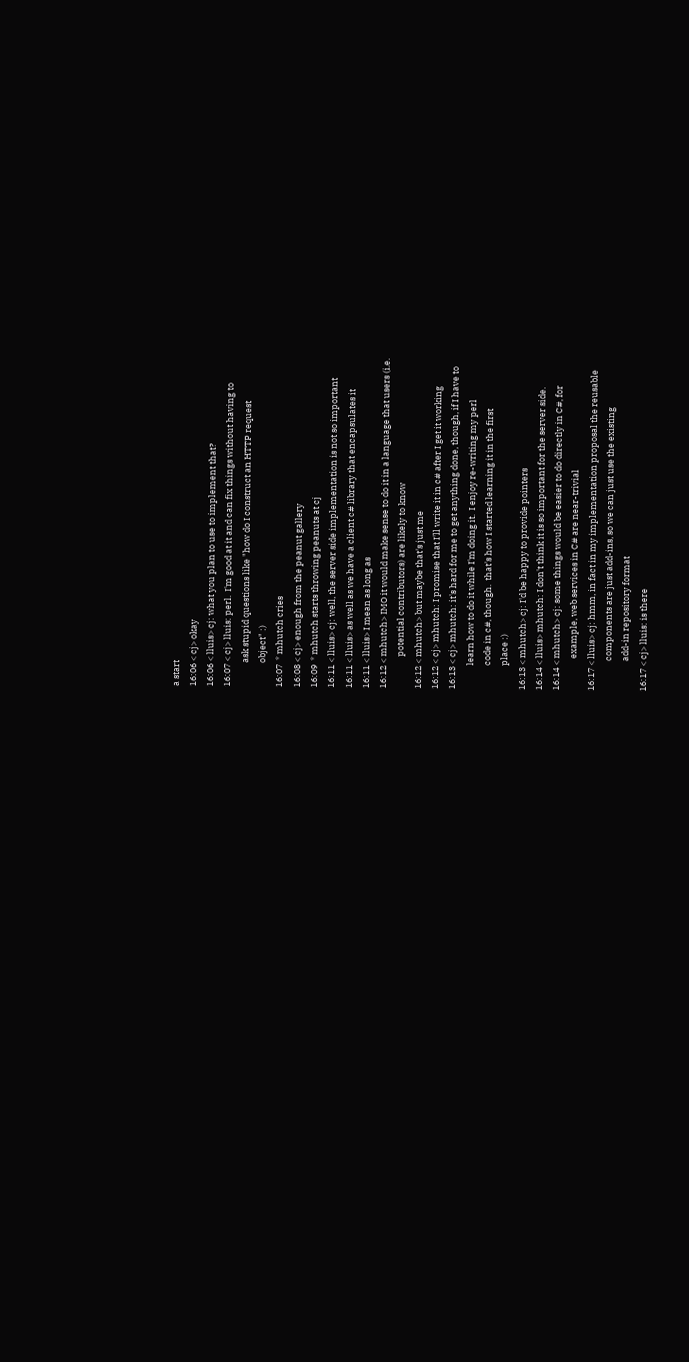a start
16:06 < cj> okay
16:06 < lluis> cj: what you plan to use to implement that?
16:07 < cj> lluis: perl.  I'm good at it and can fix things without having to
            ask stupid questions like "how do I construct an HTTP request
            object" :)
16:07  * mhutch cries
16:08 < cj> enough from the peanut gallery
16:09  * mhutch starts throwing peanuts at cj
16:11 < lluis> cj: well, the server side implementation is not so important
16:11 < lluis> as well as we have a client c# library that encapsulates it
16:11 < lluis> I mean as long as
16:12 < mhutch> IMO it would make sense to do it in a language that users (i.e.
                potential contributors) are likely to know
16:12 < mhutch> but maybe that's just me
16:12 < cj> mhutch: I promise that I'll write it in c# after I get it working
16:13 < cj> mhutch: it's hard for me to get anything done, though, if I have to
            learn how to do it while I'm doing it.  I enjoy re-writing my perl
            code in c#, though.  that's how I started learning it in the first
            place :)
16:13 < mhutch> cj: I'd be happy to provide pointers
16:14 < lluis> mhutch: I don't think it is so important for the server side.
16:14 < mhutch> cj: some things would be easier to do directly in C#, for
                example, web services in C# are near-trivial
16:17 < lluis> cj: hmm, in fact in my implementation proposal the reusable
               components are just add-ins, so we can just use the existing
               add-in repository format
16:17 < cj> lluis: is there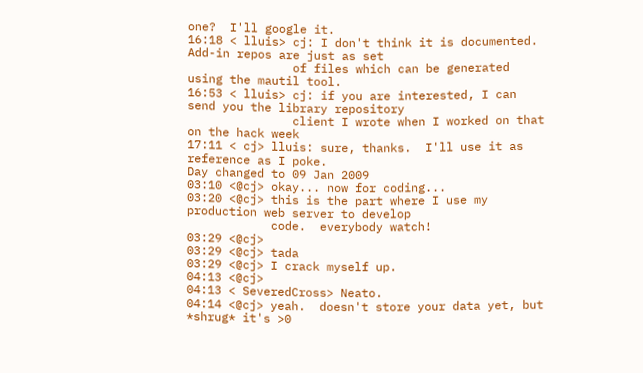one?  I'll google it.
16:18 < lluis> cj: I don't think it is documented. Add-in repos are just as set
               of files which can be generated using the mautil tool.
16:53 < lluis> cj: if you are interested, I can send you the library repository
               client I wrote when I worked on that on the hack week
17:11 < cj> lluis: sure, thanks.  I'll use it as reference as I poke.
Day changed to 09 Jan 2009
03:10 <@cj> okay... now for coding...
03:20 <@cj> this is the part where I use my production web server to develop
            code.  everybody watch!
03:29 <@cj>
03:29 <@cj> tada
03:29 <@cj> I crack myself up.
04:13 <@cj>
04:13 < SeveredCross> Neato.
04:14 <@cj> yeah.  doesn't store your data yet, but *shrug* it's >0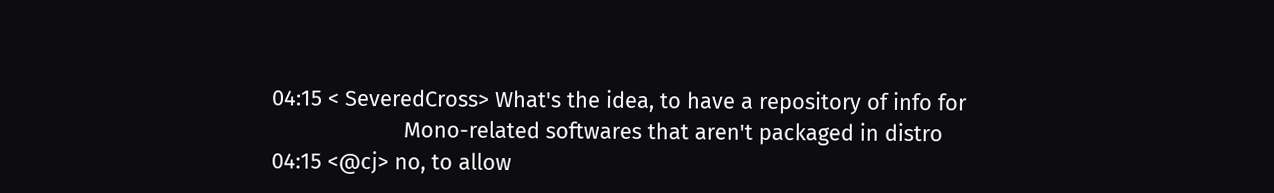04:15 < SeveredCross> What's the idea, to have a repository of info for
                      Mono-related softwares that aren't packaged in distro
04:15 <@cj> no, to allow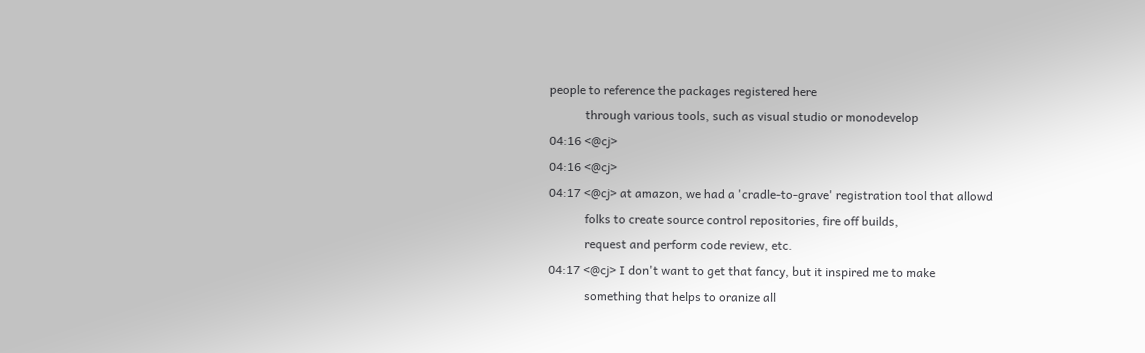people to reference the packages registered here
            through various tools, such as visual studio or monodevelop
04:16 <@cj>
04:16 <@cj>
04:17 <@cj> at amazon, we had a 'cradle-to-grave' registration tool that allowd
            folks to create source control repositories, fire off builds,
            request and perform code review, etc.
04:17 <@cj> I don't want to get that fancy, but it inspired me to make
            something that helps to oranize all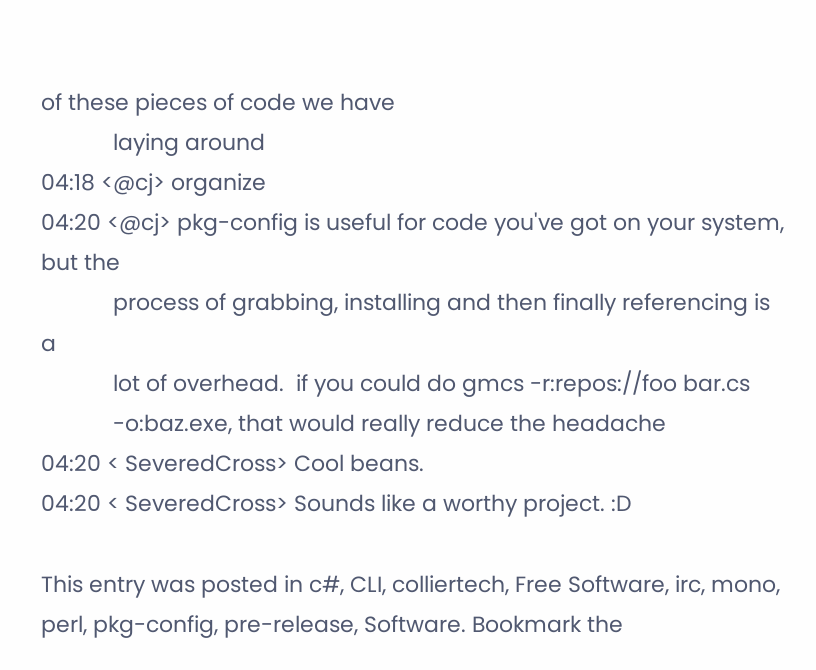of these pieces of code we have
            laying around
04:18 <@cj> organize
04:20 <@cj> pkg-config is useful for code you've got on your system, but the
            process of grabbing, installing and then finally referencing is a
            lot of overhead.  if you could do gmcs -r:repos://foo bar.cs
            -o:baz.exe, that would really reduce the headache
04:20 < SeveredCross> Cool beans.
04:20 < SeveredCross> Sounds like a worthy project. :D

This entry was posted in c#, CLI, colliertech, Free Software, irc, mono, perl, pkg-config, pre-release, Software. Bookmark the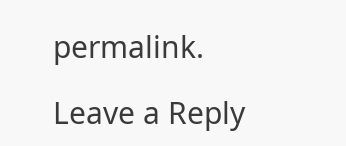permalink.

Leave a Reply